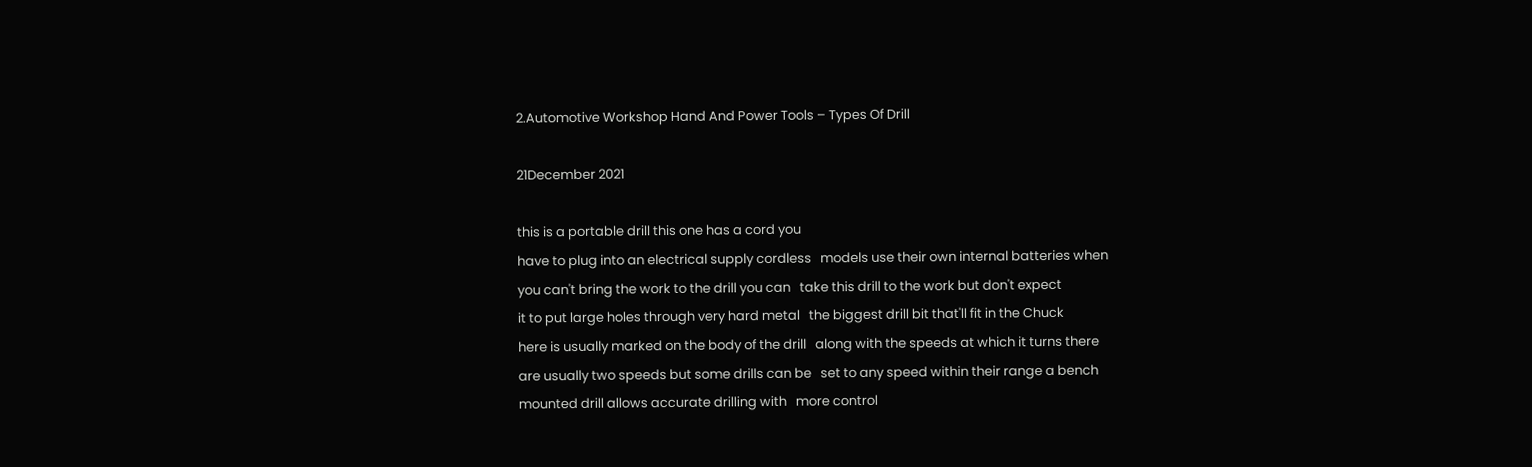2.Automotive Workshop Hand And Power Tools – Types Of Drill

21December 2021

this is a portable drill this one has a cord you
have to plug into an electrical supply cordless   models use their own internal batteries when
you can't bring the work to the drill you can   take this drill to the work but don't expect
it to put large holes through very hard metal   the biggest drill bit that'll fit in the Chuck
here is usually marked on the body of the drill   along with the speeds at which it turns there
are usually two speeds but some drills can be   set to any speed within their range a bench
mounted drill allows accurate drilling with   more control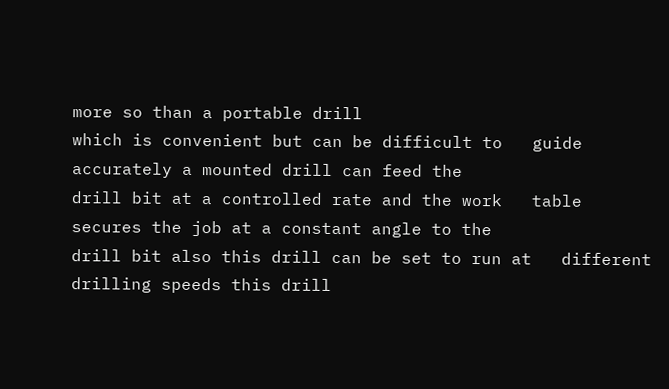more so than a portable drill
which is convenient but can be difficult to   guide accurately a mounted drill can feed the
drill bit at a controlled rate and the work   table secures the job at a constant angle to the
drill bit also this drill can be set to run at   different drilling speeds this drill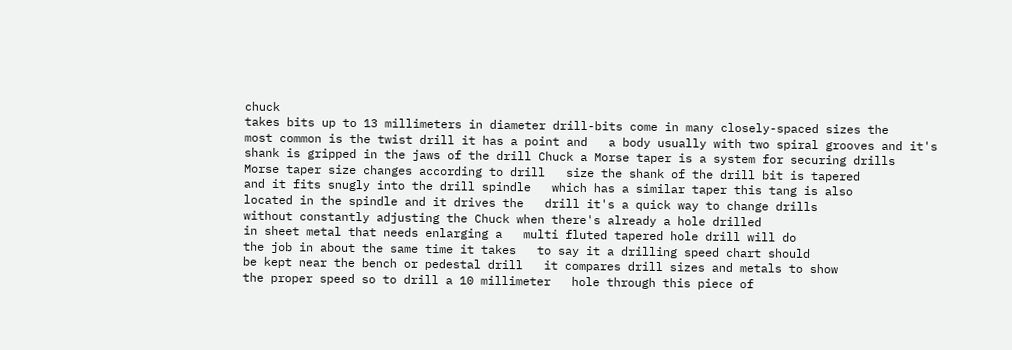chuck
takes bits up to 13 millimeters in diameter drill-bits come in many closely-spaced sizes the
most common is the twist drill it has a point and   a body usually with two spiral grooves and it's
shank is gripped in the jaws of the drill Chuck a Morse taper is a system for securing drills
Morse taper size changes according to drill   size the shank of the drill bit is tapered
and it fits snugly into the drill spindle   which has a similar taper this tang is also
located in the spindle and it drives the   drill it's a quick way to change drills
without constantly adjusting the Chuck when there's already a hole drilled
in sheet metal that needs enlarging a   multi fluted tapered hole drill will do
the job in about the same time it takes   to say it a drilling speed chart should
be kept near the bench or pedestal drill   it compares drill sizes and metals to show
the proper speed so to drill a 10 millimeter   hole through this piece of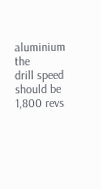aluminium the
drill speed should be 1,800 revs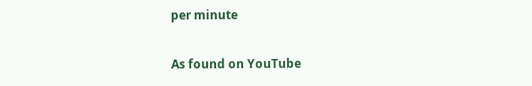per minute

As found on YouTube